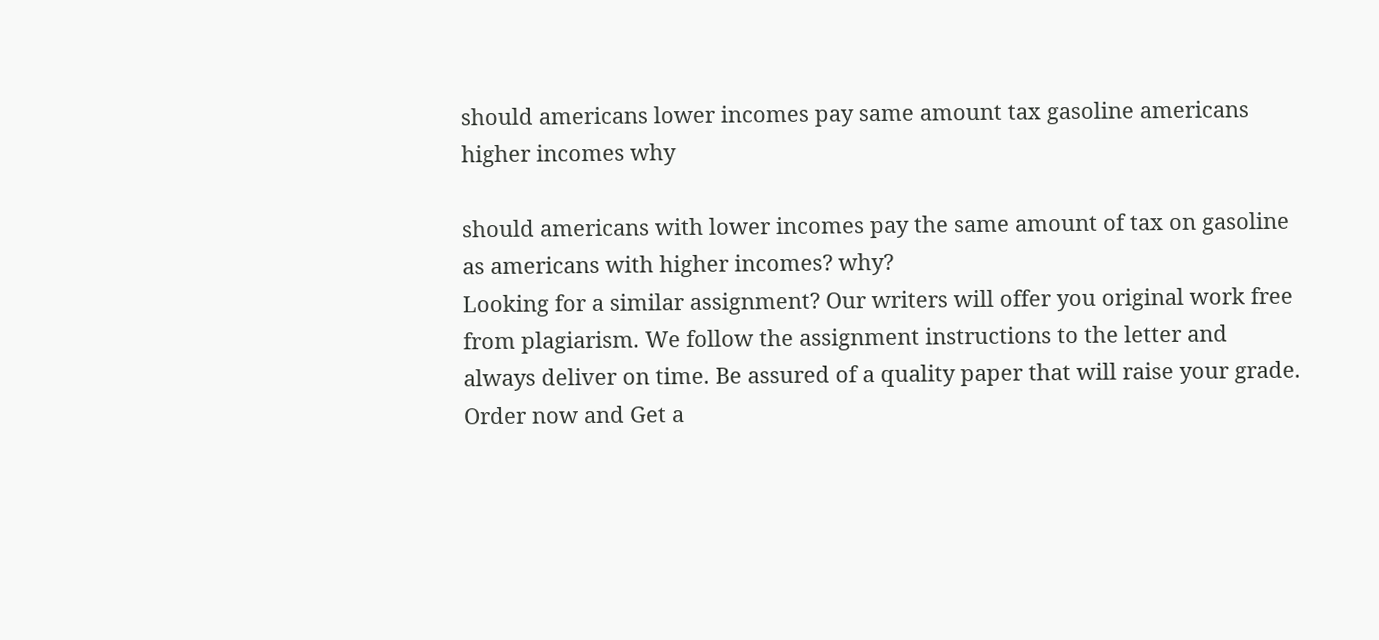should americans lower incomes pay same amount tax gasoline americans higher incomes why

should americans with lower incomes pay the same amount of tax on gasoline as americans with higher incomes? why?
Looking for a similar assignment? Our writers will offer you original work free from plagiarism. We follow the assignment instructions to the letter and always deliver on time. Be assured of a quality paper that will raise your grade. Order now and Get a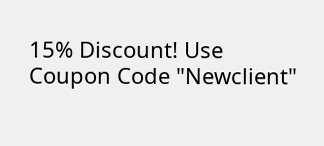15% Discount! Use Coupon Code "Newclient"